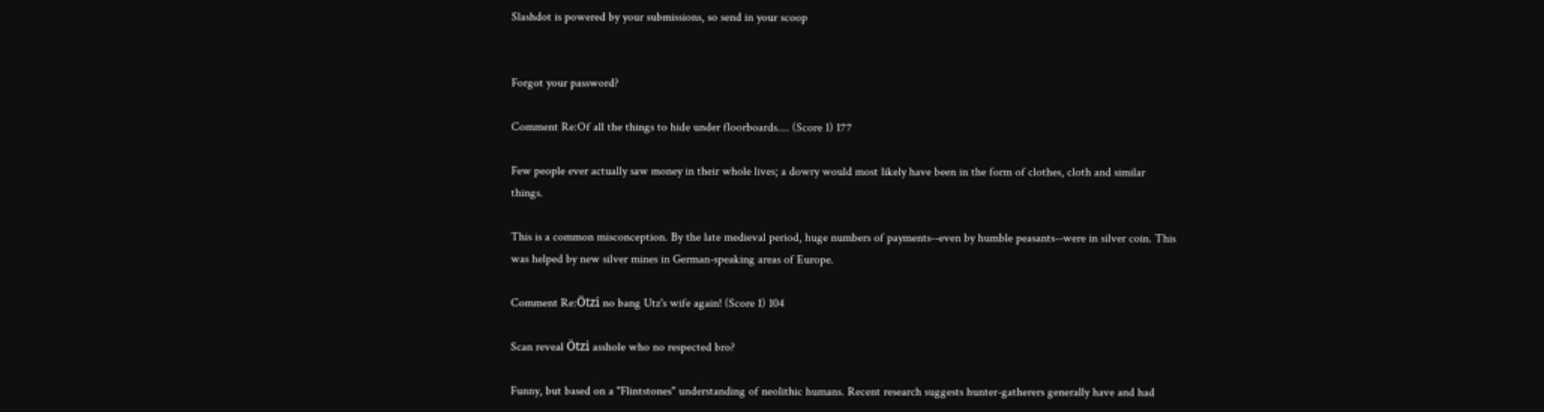Slashdot is powered by your submissions, so send in your scoop


Forgot your password?

Comment Re:Of all the things to hide under floorboards.... (Score 1) 177

Few people ever actually saw money in their whole lives; a dowry would most likely have been in the form of clothes, cloth and similar things.

This is a common misconception. By the late medieval period, huge numbers of payments--even by humble peasants--were in silver coin. This was helped by new silver mines in German-speaking areas of Europe.

Comment Re:Ötzi no bang Utz's wife again! (Score 1) 104

Scan reveal Ötzi asshole who no respected bro?

Funny, but based on a "Flintstones" understanding of neolithic humans. Recent research suggests hunter-gatherers generally have and had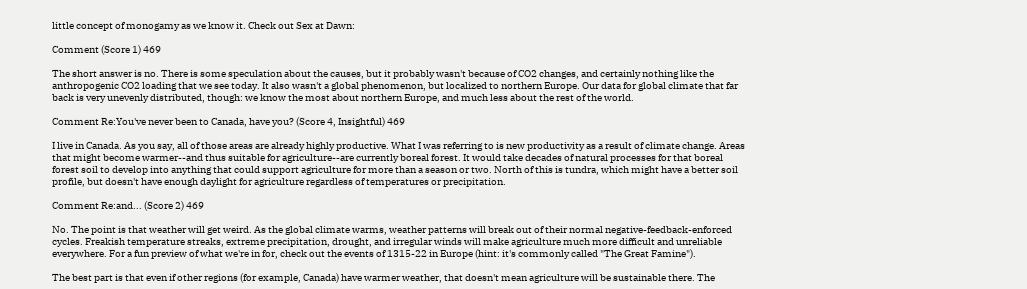little concept of monogamy as we know it. Check out Sex at Dawn:

Comment (Score 1) 469

The short answer is no. There is some speculation about the causes, but it probably wasn't because of CO2 changes, and certainly nothing like the anthropogenic CO2 loading that we see today. It also wasn't a global phenomenon, but localized to northern Europe. Our data for global climate that far back is very unevenly distributed, though: we know the most about northern Europe, and much less about the rest of the world.

Comment Re:You've never been to Canada, have you? (Score 4, Insightful) 469

I live in Canada. As you say, all of those areas are already highly productive. What I was referring to is new productivity as a result of climate change. Areas that might become warmer--and thus suitable for agriculture--are currently boreal forest. It would take decades of natural processes for that boreal forest soil to develop into anything that could support agriculture for more than a season or two. North of this is tundra, which might have a better soil profile, but doesn't have enough daylight for agriculture regardless of temperatures or precipitation.

Comment Re:and... (Score 2) 469

No. The point is that weather will get weird. As the global climate warms, weather patterns will break out of their normal negative-feedback-enforced cycles. Freakish temperature streaks, extreme precipitation, drought, and irregular winds will make agriculture much more difficult and unreliable everywhere. For a fun preview of what we're in for, check out the events of 1315-22 in Europe (hint: it's commonly called "The Great Famine").

The best part is that even if other regions (for example, Canada) have warmer weather, that doesn't mean agriculture will be sustainable there. The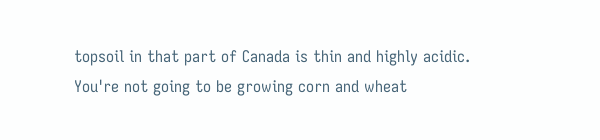topsoil in that part of Canada is thin and highly acidic. You're not going to be growing corn and wheat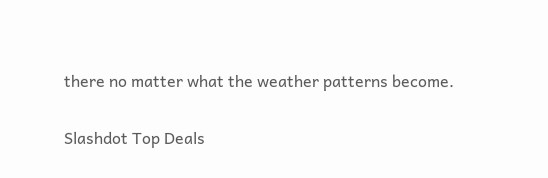there no matter what the weather patterns become.

Slashdot Top Deals